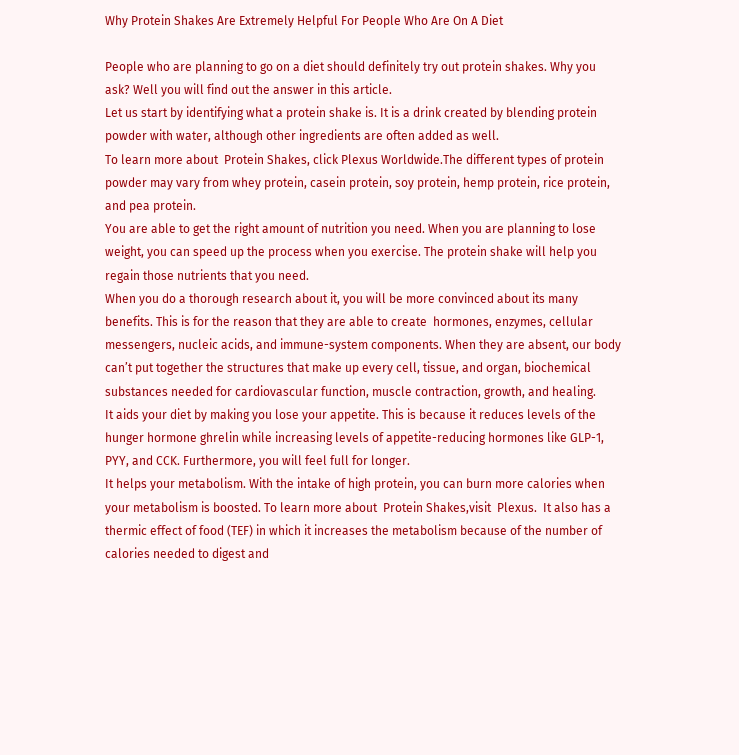Why Protein Shakes Are Extremely Helpful For People Who Are On A Diet

People who are planning to go on a diet should definitely try out protein shakes. Why you ask? Well you will find out the answer in this article.
Let us start by identifying what a protein shake is. It is a drink created by blending protein powder with water, although other ingredients are often added as well.
To learn more about  Protein Shakes, click Plexus Worldwide.The different types of protein powder may vary from whey protein, casein protein, soy protein, hemp protein, rice protein, and pea protein.
You are able to get the right amount of nutrition you need. When you are planning to lose weight, you can speed up the process when you exercise. The protein shake will help you regain those nutrients that you need.
When you do a thorough research about it, you will be more convinced about its many benefits. This is for the reason that they are able to create  hormones, enzymes, cellular messengers, nucleic acids, and immune-system components. When they are absent, our body can’t put together the structures that make up every cell, tissue, and organ, biochemical substances needed for cardiovascular function, muscle contraction, growth, and healing.
It aids your diet by making you lose your appetite. This is because it reduces levels of the hunger hormone ghrelin while increasing levels of appetite-reducing hormones like GLP-1, PYY, and CCK. Furthermore, you will feel full for longer.
It helps your metabolism. With the intake of high protein, you can burn more calories when your metabolism is boosted. To learn more about  Protein Shakes,visit  Plexus.  It also has a thermic effect of food (TEF) in which it increases the metabolism because of the number of calories needed to digest and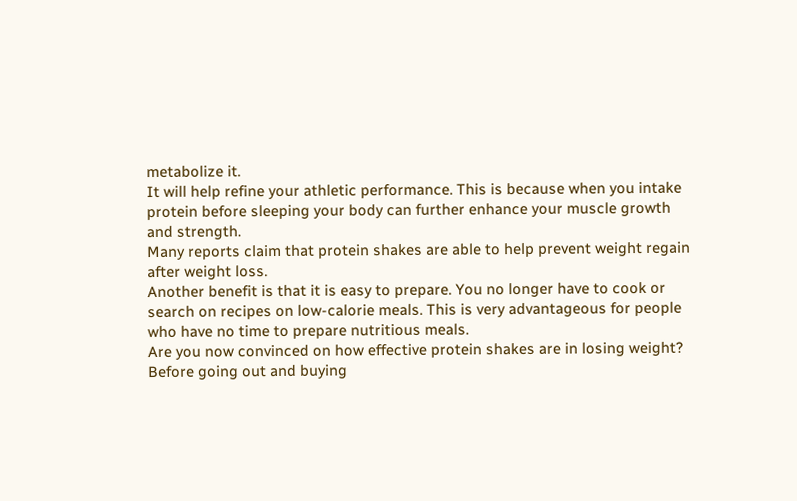metabolize it.
It will help refine your athletic performance. This is because when you intake protein before sleeping your body can further enhance your muscle growth and strength.
Many reports claim that protein shakes are able to help prevent weight regain after weight loss.
Another benefit is that it is easy to prepare. You no longer have to cook or search on recipes on low-calorie meals. This is very advantageous for people who have no time to prepare nutritious meals.
Are you now convinced on how effective protein shakes are in losing weight? Before going out and buying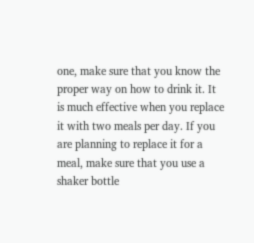one, make sure that you know the proper way on how to drink it. It is much effective when you replace it with two meals per day. If you are planning to replace it for a meal, make sure that you use a shaker bottle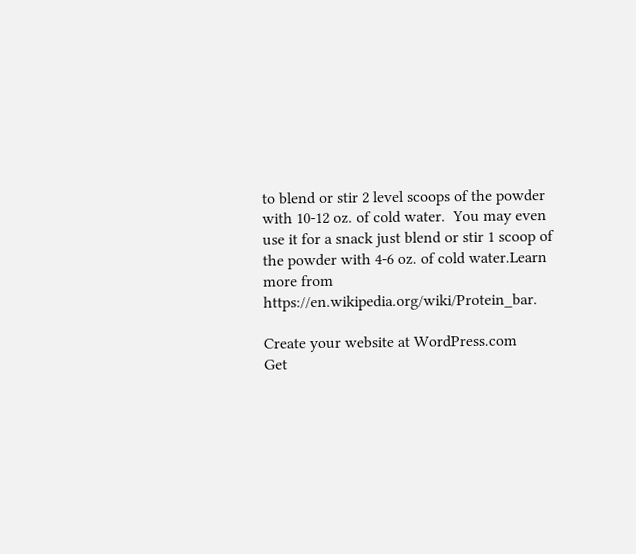to blend or stir 2 level scoops of the powder with 10-12 oz. of cold water.  You may even use it for a snack just blend or stir 1 scoop of the powder with 4-6 oz. of cold water.Learn more from https://en.wikipedia.org/wiki/Protein_bar.

Create your website at WordPress.com
Get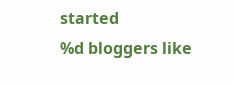started
%d bloggers like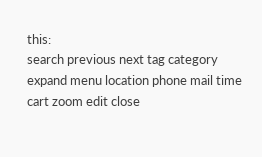this:
search previous next tag category expand menu location phone mail time cart zoom edit close